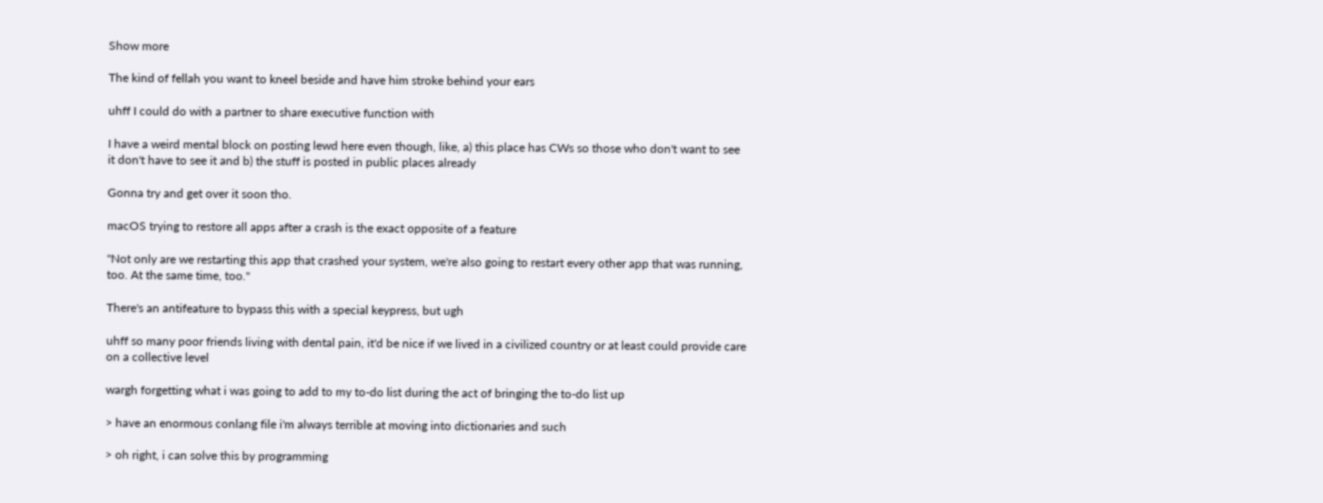Show more

The kind of fellah you want to kneel beside and have him stroke behind your ears

uhff I could do with a partner to share executive function with

I have a weird mental block on posting lewd here even though, like, a) this place has CWs so those who don't want to see it don't have to see it and b) the stuff is posted in public places already

Gonna try and get over it soon tho.

macOS trying to restore all apps after a crash is the exact opposite of a feature

"Not only are we restarting this app that crashed your system, we're also going to restart every other app that was running, too. At the same time, too."

There's an antifeature to bypass this with a special keypress, but ugh

uhff so many poor friends living with dental pain, it'd be nice if we lived in a civilized country or at least could provide care on a collective level

wargh forgetting what i was going to add to my to-do list during the act of bringing the to-do list up

> have an enormous conlang file i'm always terrible at moving into dictionaries and such

> oh right, i can solve this by programming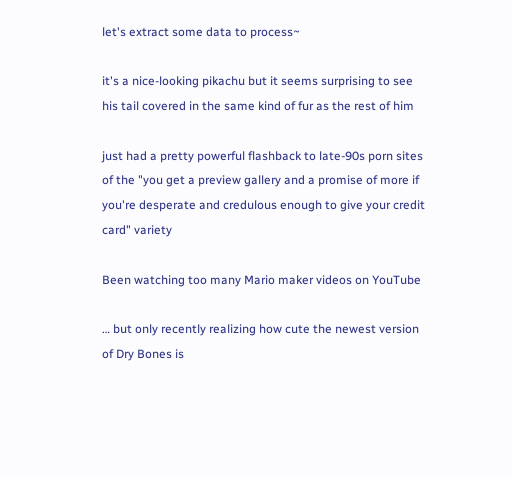let's extract some data to process~

it's a nice-looking pikachu but it seems surprising to see his tail covered in the same kind of fur as the rest of him

just had a pretty powerful flashback to late-90s porn sites of the "you get a preview gallery and a promise of more if you're desperate and credulous enough to give your credit card" variety

Been watching too many Mario maker videos on YouTube

… but only recently realizing how cute the newest version of Dry Bones is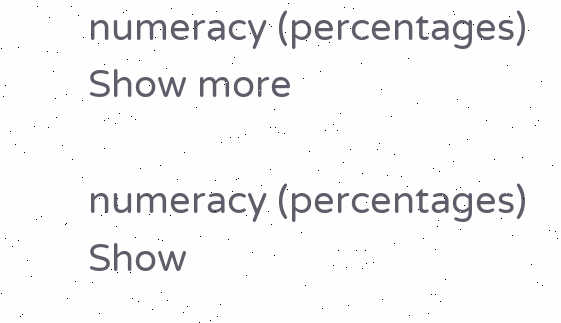numeracy (percentages) Show more

numeracy (percentages) Show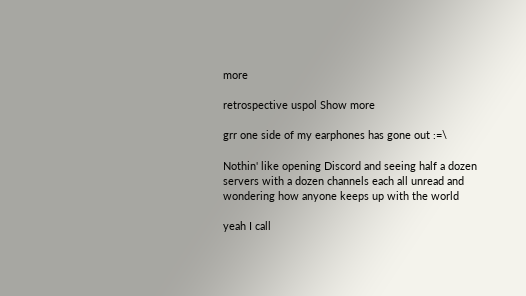more

retrospective uspol Show more

grr one side of my earphones has gone out :=\

Nothin' like opening Discord and seeing half a dozen servers with a dozen channels each all unread and wondering how anyone keeps up with the world

yeah I call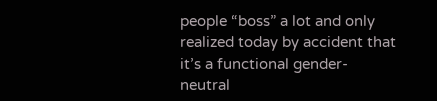people “boss” a lot and only realized today by accident that it’s a functional gender-neutral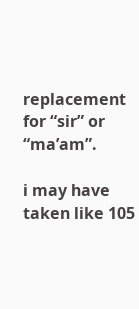replacement for “sir” or “ma’am”.

i may have taken like 105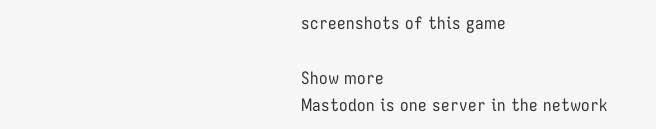screenshots of this game

Show more
Mastodon is one server in the network